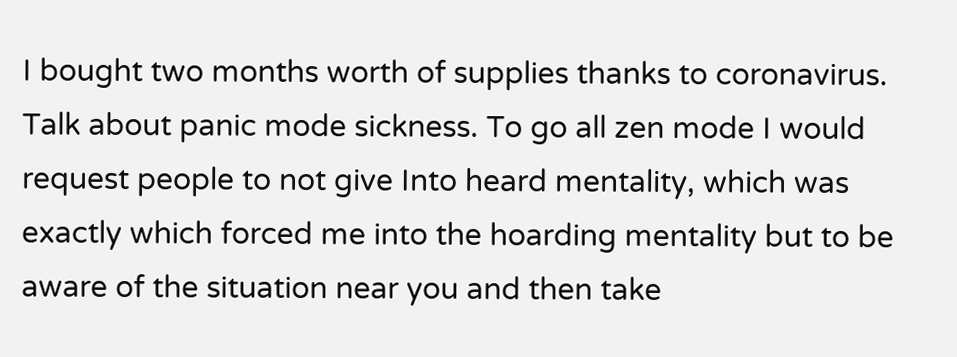I bought two months worth of supplies thanks to coronavirus. Talk about panic mode sickness. To go all zen mode I would request people to not give Into heard mentality, which was exactly which forced me into the hoarding mentality but to be aware of the situation near you and then take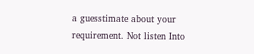a guesstimate about your requirement. Not listen Into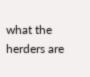what the herders are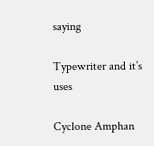saying

Typewriter and it’s uses

Cyclone Amphan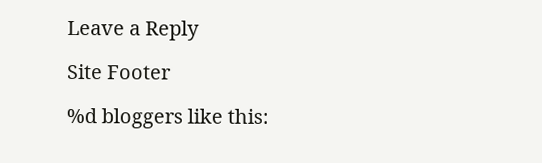Leave a Reply

Site Footer

%d bloggers like this: